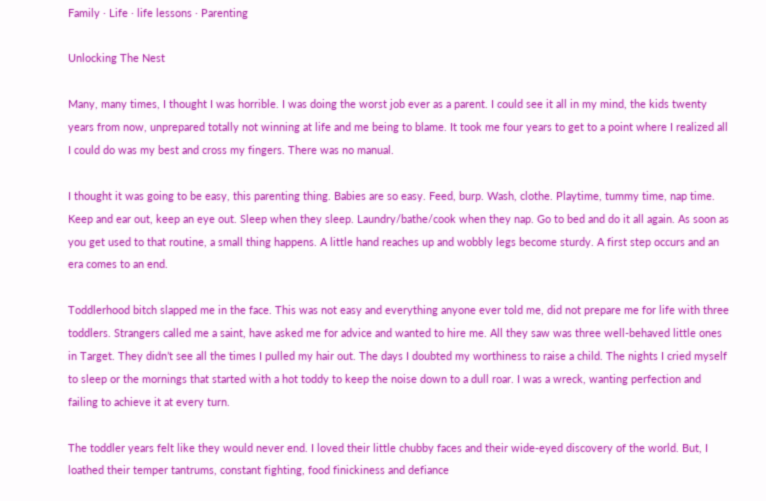Family · Life · life lessons · Parenting

Unlocking The Nest

Many, many times, I thought I was horrible. I was doing the worst job ever as a parent. I could see it all in my mind, the kids twenty years from now, unprepared totally not winning at life and me being to blame. It took me four years to get to a point where I realized all I could do was my best and cross my fingers. There was no manual.

I thought it was going to be easy, this parenting thing. Babies are so easy. Feed, burp. Wash, clothe. Playtime, tummy time, nap time. Keep and ear out, keep an eye out. Sleep when they sleep. Laundry/bathe/cook when they nap. Go to bed and do it all again. As soon as you get used to that routine, a small thing happens. A little hand reaches up and wobbly legs become sturdy. A first step occurs and an era comes to an end.

Toddlerhood bitch slapped me in the face. This was not easy and everything anyone ever told me, did not prepare me for life with three toddlers. Strangers called me a saint, have asked me for advice and wanted to hire me. All they saw was three well-behaved little ones in Target. They didn’t see all the times I pulled my hair out. The days I doubted my worthiness to raise a child. The nights I cried myself to sleep or the mornings that started with a hot toddy to keep the noise down to a dull roar. I was a wreck, wanting perfection and failing to achieve it at every turn.

The toddler years felt like they would never end. I loved their little chubby faces and their wide-eyed discovery of the world. But, I loathed their temper tantrums, constant fighting, food finickiness and defiance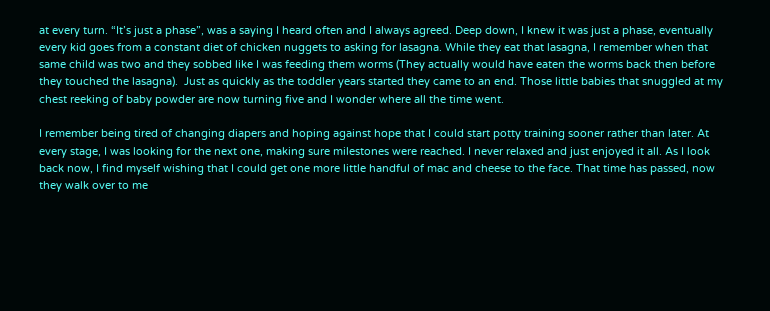at every turn. “It’s just a phase”, was a saying I heard often and I always agreed. Deep down, I knew it was just a phase, eventually every kid goes from a constant diet of chicken nuggets to asking for lasagna. While they eat that lasagna, I remember when that same child was two and they sobbed like I was feeding them worms (They actually would have eaten the worms back then before they touched the lasagna).  Just as quickly as the toddler years started they came to an end. Those little babies that snuggled at my chest reeking of baby powder are now turning five and I wonder where all the time went.

I remember being tired of changing diapers and hoping against hope that I could start potty training sooner rather than later. At every stage, I was looking for the next one, making sure milestones were reached. I never relaxed and just enjoyed it all. As I look back now, I find myself wishing that I could get one more little handful of mac and cheese to the face. That time has passed, now they walk over to me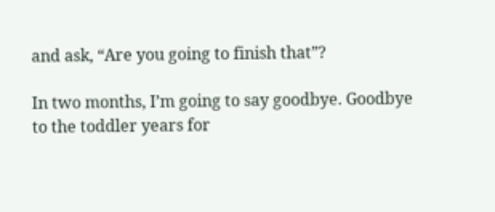and ask, “Are you going to finish that”?

In two months, I’m going to say goodbye. Goodbye to the toddler years for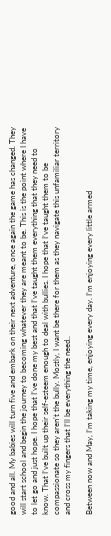good and all. My babies will turn five and embark on their next adventure, once again the game has changed. They will start school and begin the journey to becoming whatever they are meant to be. This is the point where I have to let go and just hope. I hope that I’ve done my best and that I’ve taught them everything that they need to know. That I’ve built up their self-esteem enough to deal with bullies. I hope that I’ve taught them to be compassionate so they aren’t the bully. Mostly, I want be there for them as they navigate this unfamiliar territory and cross my fingers that I’ll be everything the need..

Between now and May, I’m taking my time, enjoying every day. I’m enjoying every little armed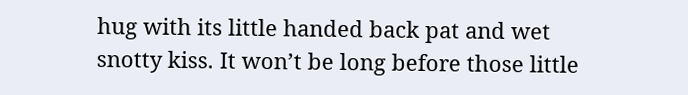hug with its little handed back pat and wet snotty kiss. It won’t be long before those little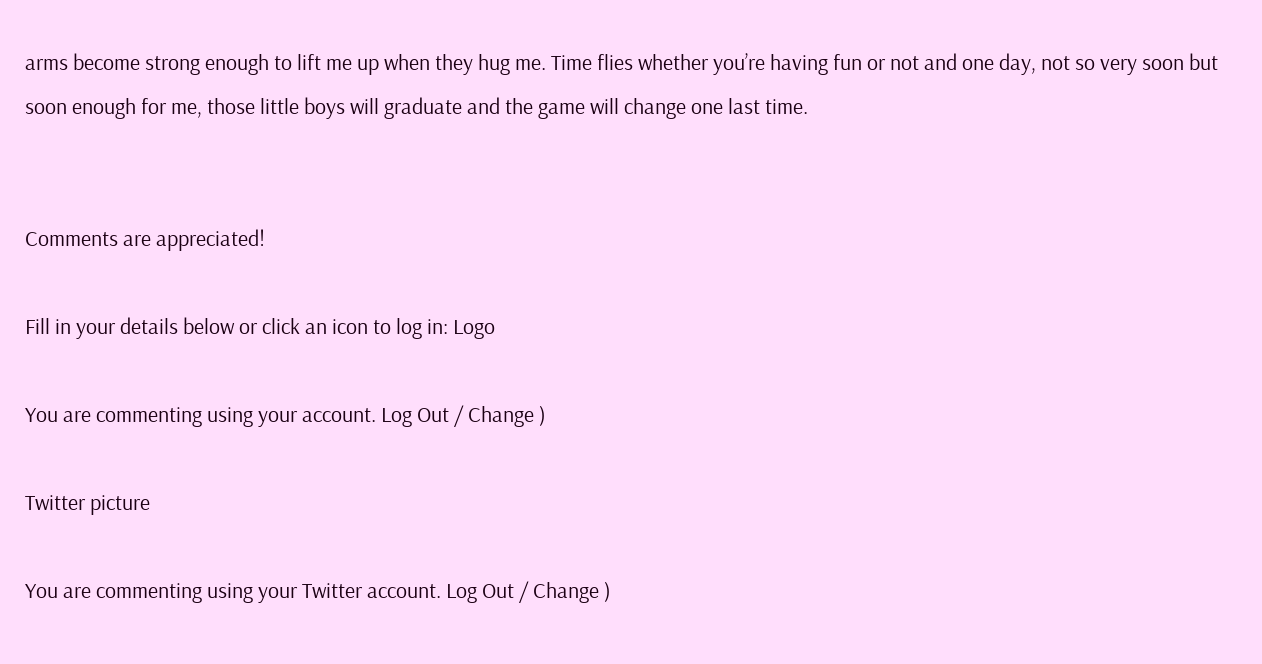arms become strong enough to lift me up when they hug me. Time flies whether you’re having fun or not and one day, not so very soon but soon enough for me, those little boys will graduate and the game will change one last time.


Comments are appreciated!

Fill in your details below or click an icon to log in: Logo

You are commenting using your account. Log Out / Change )

Twitter picture

You are commenting using your Twitter account. Log Out / Change )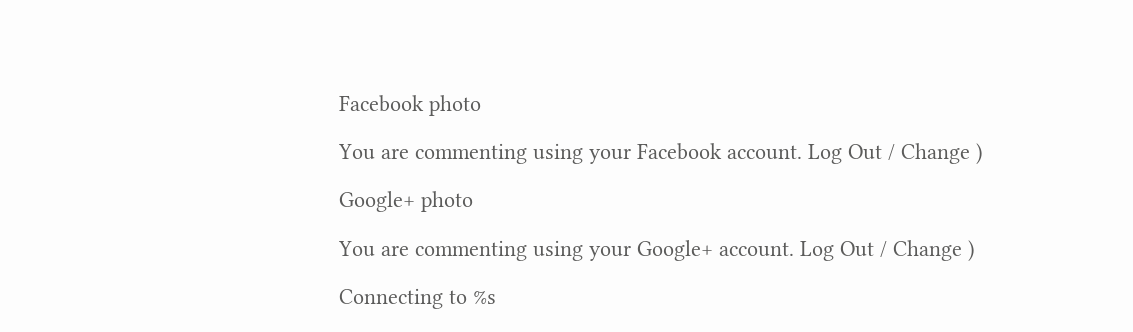Facebook photo

You are commenting using your Facebook account. Log Out / Change )

Google+ photo

You are commenting using your Google+ account. Log Out / Change )

Connecting to %s